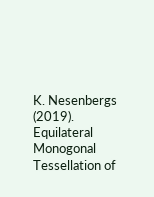K. Nesenbergs (2019). Equilateral Monogonal Tessellation of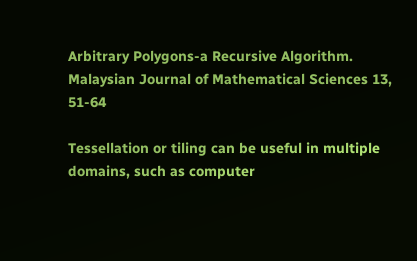Arbitrary Polygons-a Recursive Algorithm. Malaysian Journal of Mathematical Sciences 13, 51-64

Tessellation or tiling can be useful in multiple domains, such as computer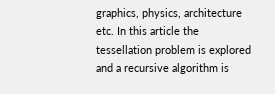graphics, physics, architecture etc. In this article the tessellation problem is explored and a recursive algorithm is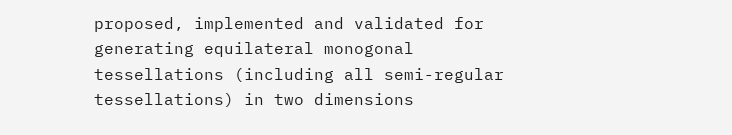proposed, implemented and validated for generating equilateral monogonal tessellations (including all semi-regular tessellations) in two dimensions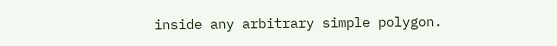inside any arbitrary simple polygon.